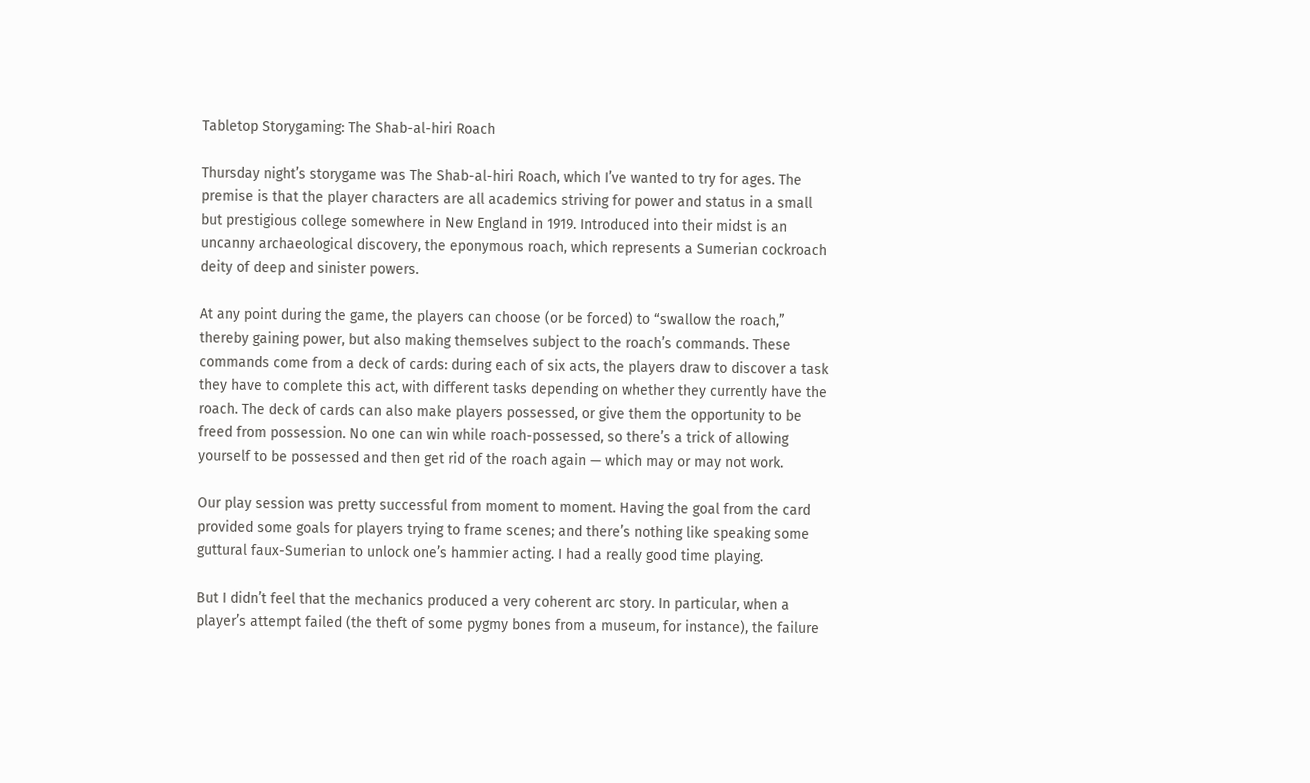Tabletop Storygaming: The Shab-al-hiri Roach

Thursday night’s storygame was The Shab-al-hiri Roach, which I’ve wanted to try for ages. The premise is that the player characters are all academics striving for power and status in a small but prestigious college somewhere in New England in 1919. Introduced into their midst is an uncanny archaeological discovery, the eponymous roach, which represents a Sumerian cockroach deity of deep and sinister powers.

At any point during the game, the players can choose (or be forced) to “swallow the roach,” thereby gaining power, but also making themselves subject to the roach’s commands. These commands come from a deck of cards: during each of six acts, the players draw to discover a task they have to complete this act, with different tasks depending on whether they currently have the roach. The deck of cards can also make players possessed, or give them the opportunity to be freed from possession. No one can win while roach-possessed, so there’s a trick of allowing yourself to be possessed and then get rid of the roach again — which may or may not work.

Our play session was pretty successful from moment to moment. Having the goal from the card provided some goals for players trying to frame scenes; and there’s nothing like speaking some guttural faux-Sumerian to unlock one’s hammier acting. I had a really good time playing.

But I didn’t feel that the mechanics produced a very coherent arc story. In particular, when a player’s attempt failed (the theft of some pygmy bones from a museum, for instance), the failure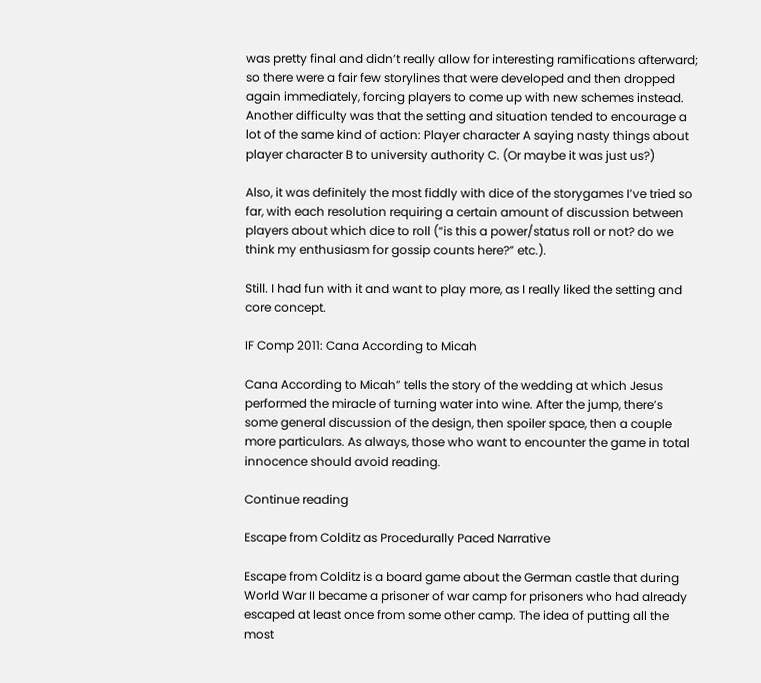was pretty final and didn’t really allow for interesting ramifications afterward; so there were a fair few storylines that were developed and then dropped again immediately, forcing players to come up with new schemes instead. Another difficulty was that the setting and situation tended to encourage a lot of the same kind of action: Player character A saying nasty things about player character B to university authority C. (Or maybe it was just us?)

Also, it was definitely the most fiddly with dice of the storygames I’ve tried so far, with each resolution requiring a certain amount of discussion between players about which dice to roll (“is this a power/status roll or not? do we think my enthusiasm for gossip counts here?” etc.).

Still. I had fun with it and want to play more, as I really liked the setting and core concept.

IF Comp 2011: Cana According to Micah

Cana According to Micah” tells the story of the wedding at which Jesus performed the miracle of turning water into wine. After the jump, there’s some general discussion of the design, then spoiler space, then a couple more particulars. As always, those who want to encounter the game in total innocence should avoid reading.

Continue reading

Escape from Colditz as Procedurally Paced Narrative

Escape from Colditz is a board game about the German castle that during World War II became a prisoner of war camp for prisoners who had already escaped at least once from some other camp. The idea of putting all the most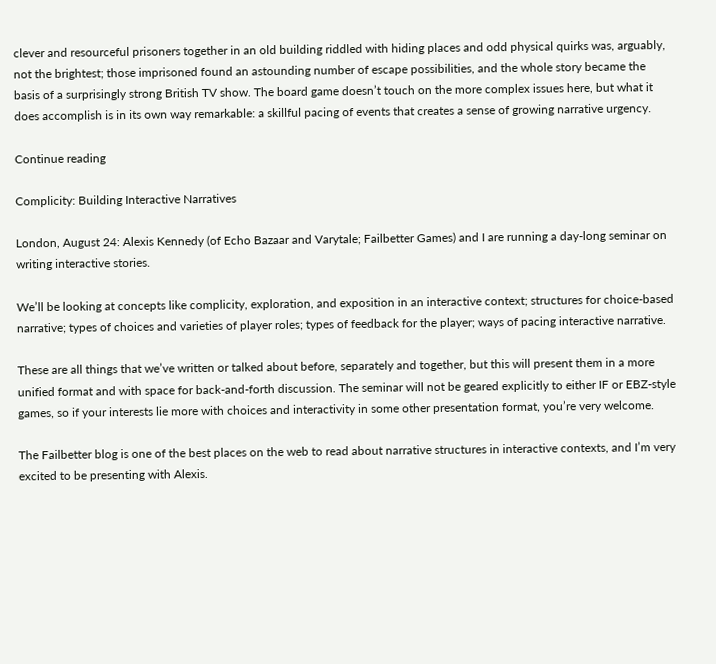clever and resourceful prisoners together in an old building riddled with hiding places and odd physical quirks was, arguably, not the brightest; those imprisoned found an astounding number of escape possibilities, and the whole story became the basis of a surprisingly strong British TV show. The board game doesn’t touch on the more complex issues here, but what it does accomplish is in its own way remarkable: a skillful pacing of events that creates a sense of growing narrative urgency.

Continue reading

Complicity: Building Interactive Narratives

London, August 24: Alexis Kennedy (of Echo Bazaar and Varytale; Failbetter Games) and I are running a day-long seminar on writing interactive stories.

We’ll be looking at concepts like complicity, exploration, and exposition in an interactive context; structures for choice-based narrative; types of choices and varieties of player roles; types of feedback for the player; ways of pacing interactive narrative.

These are all things that we’ve written or talked about before, separately and together, but this will present them in a more unified format and with space for back-and-forth discussion. The seminar will not be geared explicitly to either IF or EBZ-style games, so if your interests lie more with choices and interactivity in some other presentation format, you’re very welcome.

The Failbetter blog is one of the best places on the web to read about narrative structures in interactive contexts, and I’m very excited to be presenting with Alexis.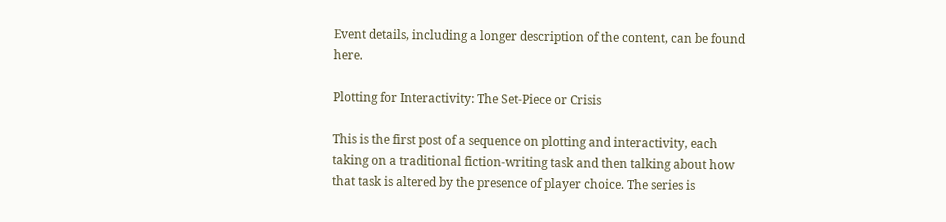Event details, including a longer description of the content, can be found here.

Plotting for Interactivity: The Set-Piece or Crisis

This is the first post of a sequence on plotting and interactivity, each taking on a traditional fiction-writing task and then talking about how that task is altered by the presence of player choice. The series is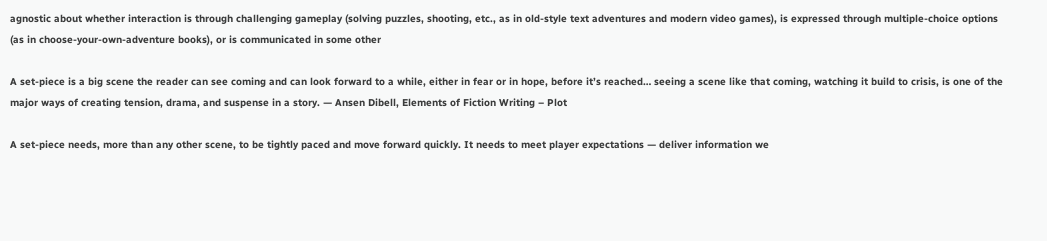agnostic about whether interaction is through challenging gameplay (solving puzzles, shooting, etc., as in old-style text adventures and modern video games), is expressed through multiple-choice options (as in choose-your-own-adventure books), or is communicated in some other

A set-piece is a big scene the reader can see coming and can look forward to a while, either in fear or in hope, before it’s reached… seeing a scene like that coming, watching it build to crisis, is one of the major ways of creating tension, drama, and suspense in a story. — Ansen Dibell, Elements of Fiction Writing – Plot

A set-piece needs, more than any other scene, to be tightly paced and move forward quickly. It needs to meet player expectations — deliver information we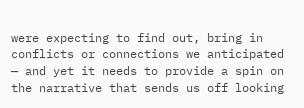were expecting to find out, bring in conflicts or connections we anticipated — and yet it needs to provide a spin on the narrative that sends us off looking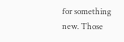for something new. Those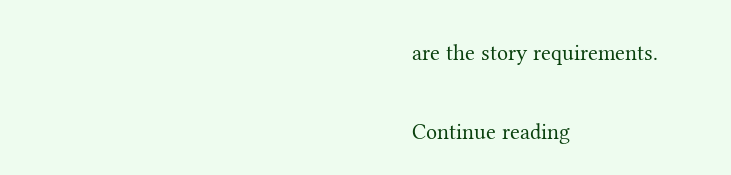are the story requirements.

Continue reading